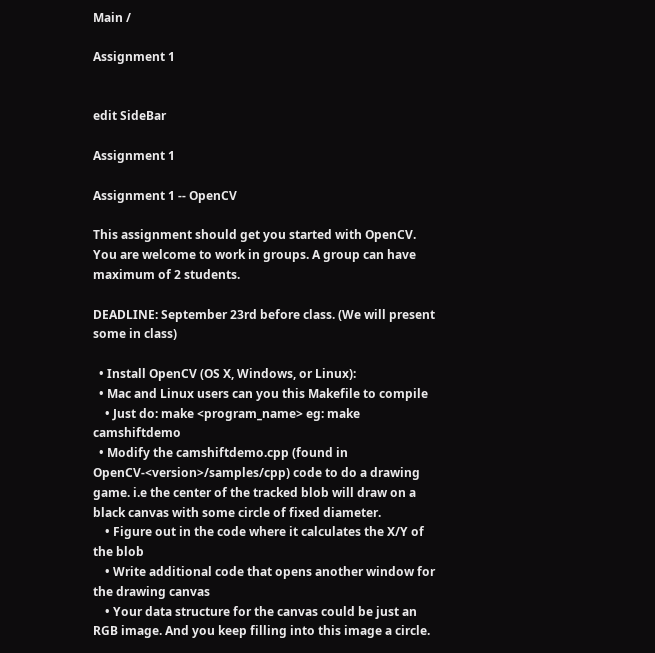Main /

Assignment 1


edit SideBar

Assignment 1

Assignment 1 -- OpenCV

This assignment should get you started with OpenCV. You are welcome to work in groups. A group can have maximum of 2 students.

DEADLINE: September 23rd before class. (We will present some in class)

  • Install OpenCV (OS X, Windows, or Linux):
  • Mac and Linux users can you this Makefile to compile
    • Just do: make <program_name> eg: make camshiftdemo
  • Modify the camshiftdemo.cpp (found in OpenCV-<version>/samples/cpp) code to do a drawing game. i.e the center of the tracked blob will draw on a black canvas with some circle of fixed diameter.
    • Figure out in the code where it calculates the X/Y of the blob
    • Write additional code that opens another window for the drawing canvas
    • Your data structure for the canvas could be just an RGB image. And you keep filling into this image a circle.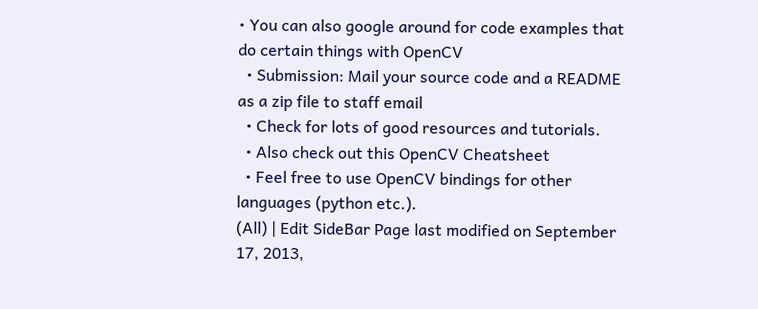• You can also google around for code examples that do certain things with OpenCV
  • Submission: Mail your source code and a README as a zip file to staff email
  • Check for lots of good resources and tutorials.
  • Also check out this OpenCV Cheatsheet
  • Feel free to use OpenCV bindings for other languages (python etc.).
(All) | Edit SideBar Page last modified on September 17, 2013,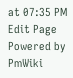at 07:35 PM Edit Page
Powered by PmWiki